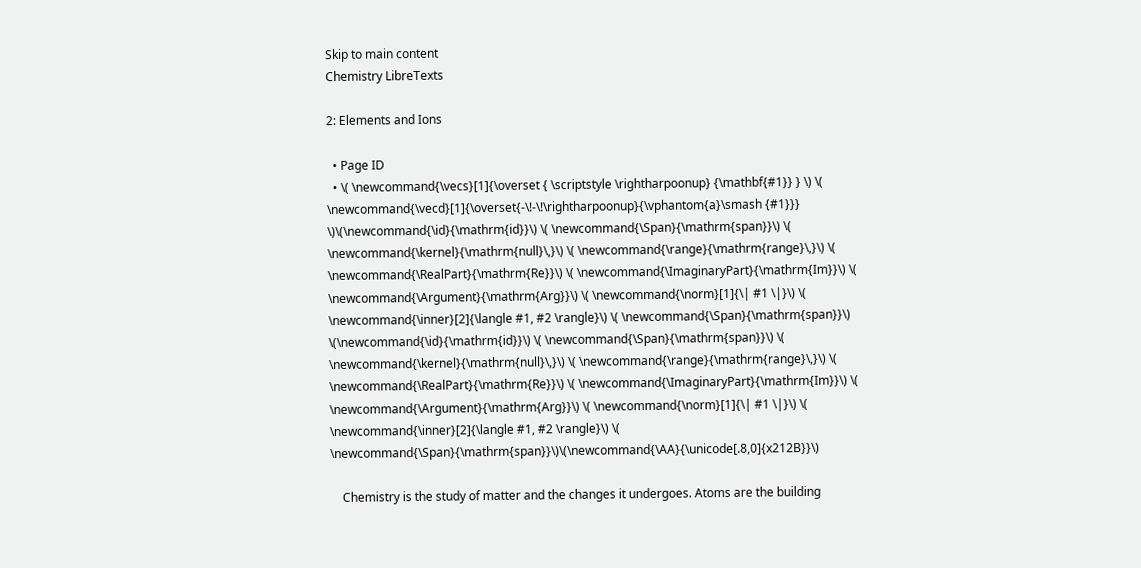Skip to main content
Chemistry LibreTexts

2: Elements and Ions

  • Page ID
  • \( \newcommand{\vecs}[1]{\overset { \scriptstyle \rightharpoonup} {\mathbf{#1}} } \) \( \newcommand{\vecd}[1]{\overset{-\!-\!\rightharpoonup}{\vphantom{a}\smash {#1}}} \)\(\newcommand{\id}{\mathrm{id}}\) \( \newcommand{\Span}{\mathrm{span}}\) \( \newcommand{\kernel}{\mathrm{null}\,}\) \( \newcommand{\range}{\mathrm{range}\,}\) \( \newcommand{\RealPart}{\mathrm{Re}}\) \( \newcommand{\ImaginaryPart}{\mathrm{Im}}\) \( \newcommand{\Argument}{\mathrm{Arg}}\) \( \newcommand{\norm}[1]{\| #1 \|}\) \( \newcommand{\inner}[2]{\langle #1, #2 \rangle}\) \( \newcommand{\Span}{\mathrm{span}}\) \(\newcommand{\id}{\mathrm{id}}\) \( \newcommand{\Span}{\mathrm{span}}\) \( \newcommand{\kernel}{\mathrm{null}\,}\) \( \newcommand{\range}{\mathrm{range}\,}\) \( \newcommand{\RealPart}{\mathrm{Re}}\) \( \newcommand{\ImaginaryPart}{\mathrm{Im}}\) \( \newcommand{\Argument}{\mathrm{Arg}}\) \( \newcommand{\norm}[1]{\| #1 \|}\) \( \newcommand{\inner}[2]{\langle #1, #2 \rangle}\) \( \newcommand{\Span}{\mathrm{span}}\)\(\newcommand{\AA}{\unicode[.8,0]{x212B}}\)

    Chemistry is the study of matter and the changes it undergoes. Atoms are the building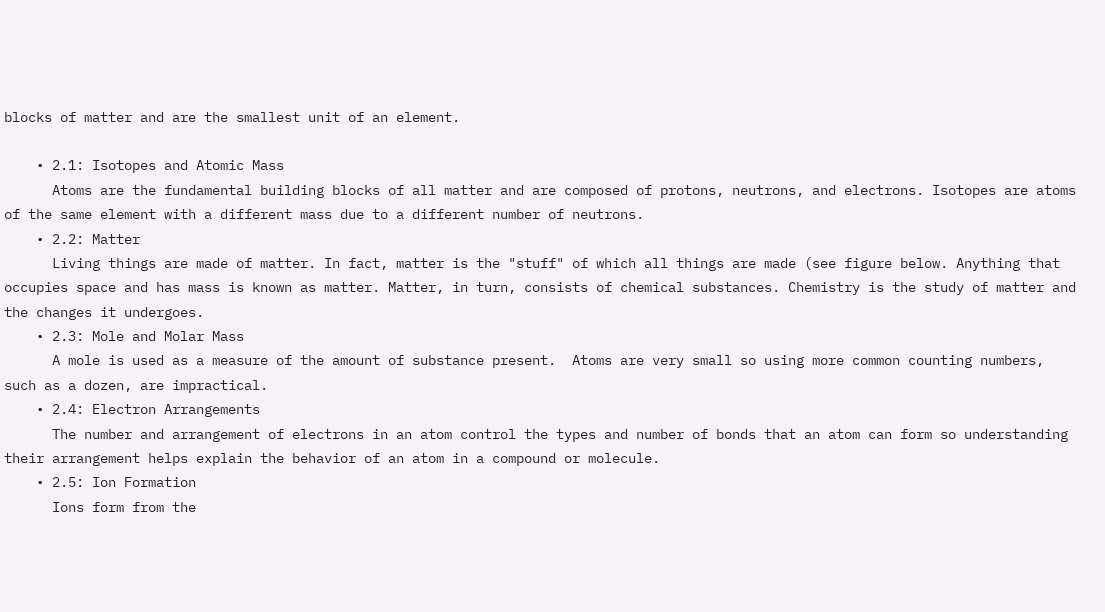blocks of matter and are the smallest unit of an element.

    • 2.1: Isotopes and Atomic Mass
      Atoms are the fundamental building blocks of all matter and are composed of protons, neutrons, and electrons. Isotopes are atoms of the same element with a different mass due to a different number of neutrons.
    • 2.2: Matter
      Living things are made of matter. In fact, matter is the "stuff" of which all things are made (see figure below. Anything that occupies space and has mass is known as matter. Matter, in turn, consists of chemical substances. Chemistry is the study of matter and the changes it undergoes.
    • 2.3: Mole and Molar Mass
      A mole is used as a measure of the amount of substance present.  Atoms are very small so using more common counting numbers, such as a dozen, are impractical.
    • 2.4: Electron Arrangements
      The number and arrangement of electrons in an atom control the types and number of bonds that an atom can form so understanding their arrangement helps explain the behavior of an atom in a compound or molecule.
    • 2.5: Ion Formation
      Ions form from the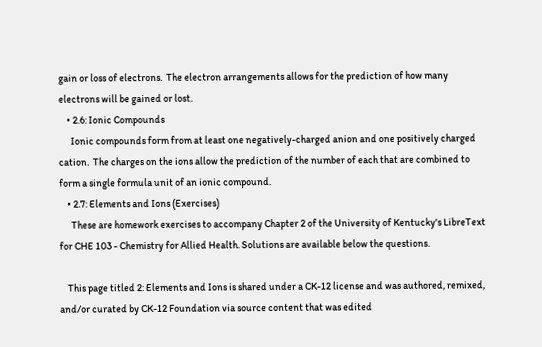gain or loss of electrons.  The electron arrangements allows for the prediction of how many electrons will be gained or lost.
    • 2.6: Ionic Compounds
      Ionic compounds form from at least one negatively-charged anion and one positively charged cation.  The charges on the ions allow the prediction of the number of each that are combined to form a single formula unit of an ionic compound.
    • 2.7: Elements and Ions (Exercises)
      These are homework exercises to accompany Chapter 2 of the University of Kentucky's LibreText for CHE 103 - Chemistry for Allied Health. Solutions are available below the questions.

    This page titled 2: Elements and Ions is shared under a CK-12 license and was authored, remixed, and/or curated by CK-12 Foundation via source content that was edited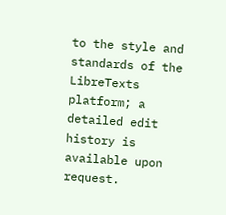to the style and standards of the LibreTexts platform; a detailed edit history is available upon request.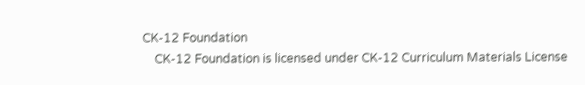CK-12 Foundation
    CK-12 Foundation is licensed under CK-12 Curriculum Materials License